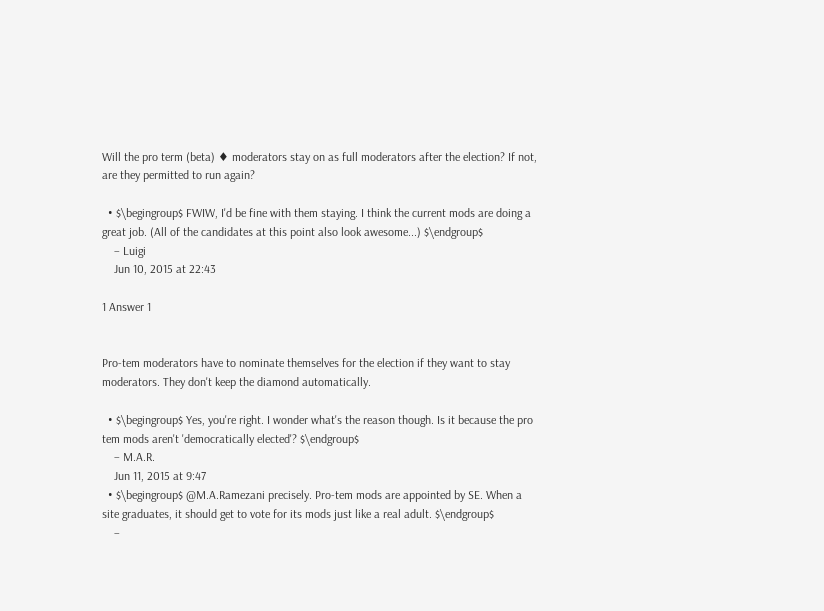Will the pro term (beta) ♦ moderators stay on as full moderators after the election? If not, are they permitted to run again?

  • $\begingroup$ FWIW, I'd be fine with them staying. I think the current mods are doing a great job. (All of the candidates at this point also look awesome...) $\endgroup$
    – Luigi
    Jun 10, 2015 at 22:43

1 Answer 1


Pro-tem moderators have to nominate themselves for the election if they want to stay moderators. They don't keep the diamond automatically.

  • $\begingroup$ Yes, you're right. I wonder what's the reason though. Is it because the pro tem mods aren't 'democratically elected'? $\endgroup$
    – M.A.R.
    Jun 11, 2015 at 9:47
  • $\begingroup$ @M.A.Ramezani precisely. Pro-tem mods are appointed by SE. When a site graduates, it should get to vote for its mods just like a real adult. $\endgroup$
    –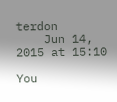terdon
    Jun 14, 2015 at 15:10

You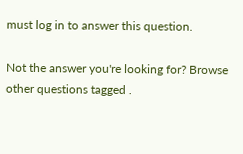must log in to answer this question.

Not the answer you're looking for? Browse other questions tagged .